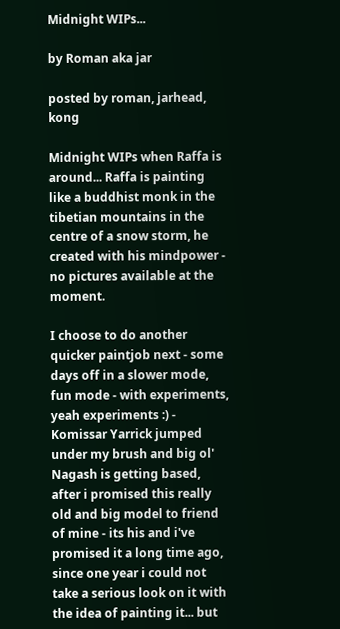Midnight WIPs...

by Roman aka jar

posted by roman, jarhead, kong

Midnight WIPs when Raffa is around... Raffa is painting like a buddhist monk in the tibetian mountains in the centre of a snow storm, he created with his mindpower - no pictures available at the moment.

I choose to do another quicker paintjob next - some days off in a slower mode, fun mode - with experiments, yeah experiments :) - Komissar Yarrick jumped under my brush and big ol' Nagash is getting based, after i promised this really old and big model to friend of mine - its his and i've promised it a long time ago, since one year i could not take a serious look on it with the idea of painting it... but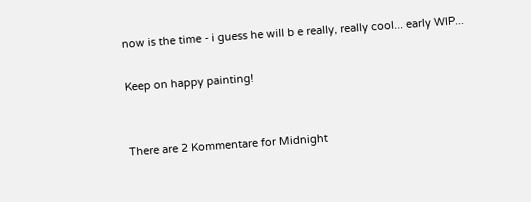now is the time - i guess he will b e really, really cool... early WIP...

Keep on happy painting!


There are 2 Kommentare for Midnight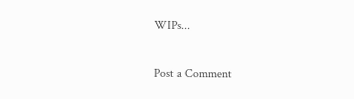WIPs...

Post a Comment